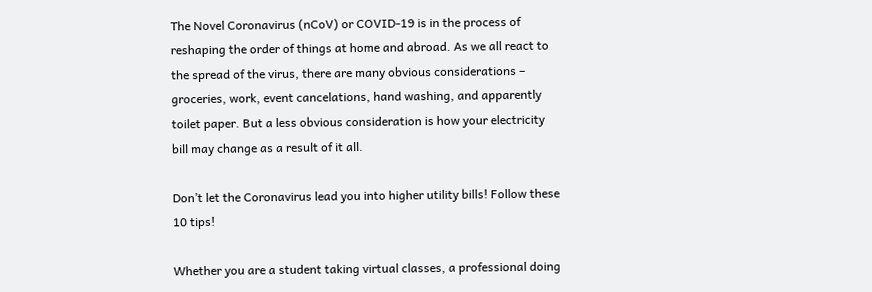The Novel Coronavirus (nCoV) or COVID-19 is in the process of reshaping the order of things at home and abroad. As we all react to the spread of the virus, there are many obvious considerations – groceries, work, event cancelations, hand washing, and apparently toilet paper. But a less obvious consideration is how your electricity bill may change as a result of it all.

Don’t let the Coronavirus lead you into higher utility bills! Follow these 10 tips!

Whether you are a student taking virtual classes, a professional doing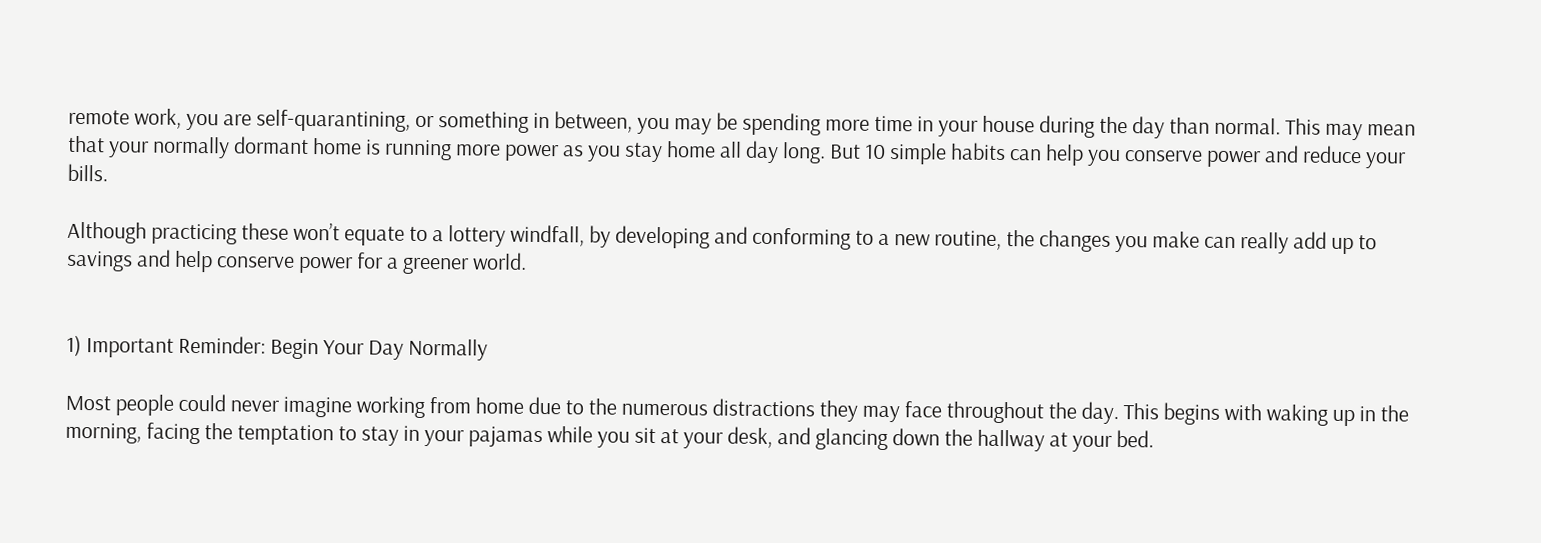remote work, you are self-quarantining, or something in between, you may be spending more time in your house during the day than normal. This may mean that your normally dormant home is running more power as you stay home all day long. But 10 simple habits can help you conserve power and reduce your bills.

Although practicing these won’t equate to a lottery windfall, by developing and conforming to a new routine, the changes you make can really add up to savings and help conserve power for a greener world.


1) Important Reminder: Begin Your Day Normally

Most people could never imagine working from home due to the numerous distractions they may face throughout the day. This begins with waking up in the morning, facing the temptation to stay in your pajamas while you sit at your desk, and glancing down the hallway at your bed.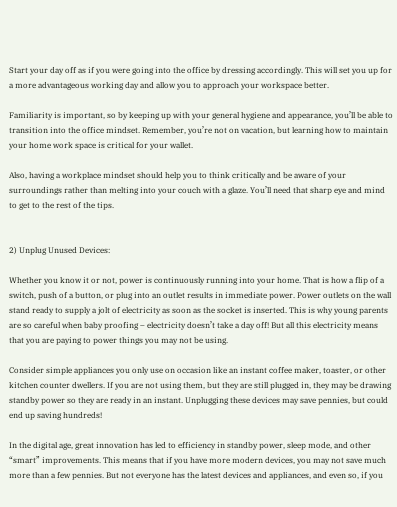Start your day off as if you were going into the office by dressing accordingly. This will set you up for a more advantageous working day and allow you to approach your workspace better.

Familiarity is important, so by keeping up with your general hygiene and appearance, you’ll be able to transition into the office mindset. Remember, you’re not on vacation, but learning how to maintain your home work space is critical for your wallet.

Also, having a workplace mindset should help you to think critically and be aware of your surroundings rather than melting into your couch with a glaze. You’ll need that sharp eye and mind to get to the rest of the tips.


2) Unplug Unused Devices:

Whether you know it or not, power is continuously running into your home. That is how a flip of a switch, push of a button, or plug into an outlet results in immediate power. Power outlets on the wall stand ready to supply a jolt of electricity as soon as the socket is inserted. This is why young parents are so careful when baby proofing – electricity doesn’t take a day off! But all this electricity means that you are paying to power things you may not be using.

Consider simple appliances you only use on occasion like an instant coffee maker, toaster, or other kitchen counter dwellers. If you are not using them, but they are still plugged in, they may be drawing standby power so they are ready in an instant. Unplugging these devices may save pennies, but could end up saving hundreds!

In the digital age, great innovation has led to efficiency in standby power, sleep mode, and other “smart” improvements. This means that if you have more modern devices, you may not save much more than a few pennies. But not everyone has the latest devices and appliances, and even so, if you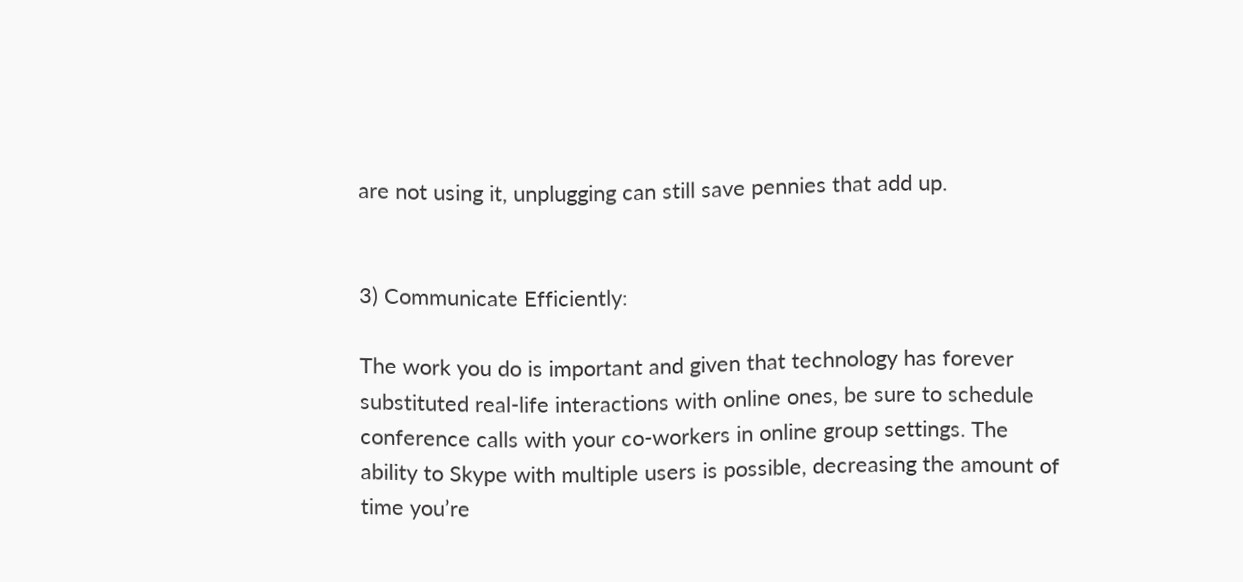are not using it, unplugging can still save pennies that add up.


3) Communicate Efficiently:

The work you do is important and given that technology has forever substituted real-life interactions with online ones, be sure to schedule conference calls with your co-workers in online group settings. The ability to Skype with multiple users is possible, decreasing the amount of time you’re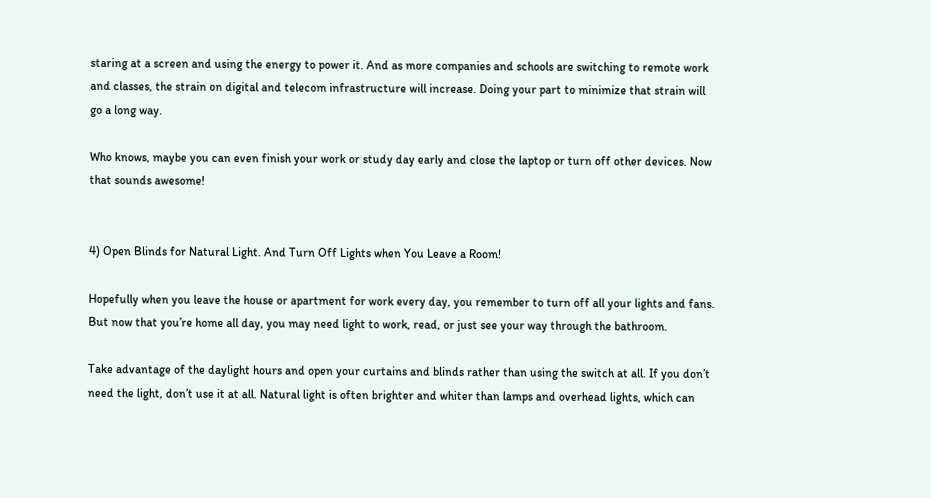staring at a screen and using the energy to power it. And as more companies and schools are switching to remote work and classes, the strain on digital and telecom infrastructure will increase. Doing your part to minimize that strain will go a long way.

Who knows, maybe you can even finish your work or study day early and close the laptop or turn off other devices. Now that sounds awesome!


4) Open Blinds for Natural Light. And Turn Off Lights when You Leave a Room!

Hopefully when you leave the house or apartment for work every day, you remember to turn off all your lights and fans. But now that you’re home all day, you may need light to work, read, or just see your way through the bathroom.

Take advantage of the daylight hours and open your curtains and blinds rather than using the switch at all. If you don’t need the light, don’t use it at all. Natural light is often brighter and whiter than lamps and overhead lights, which can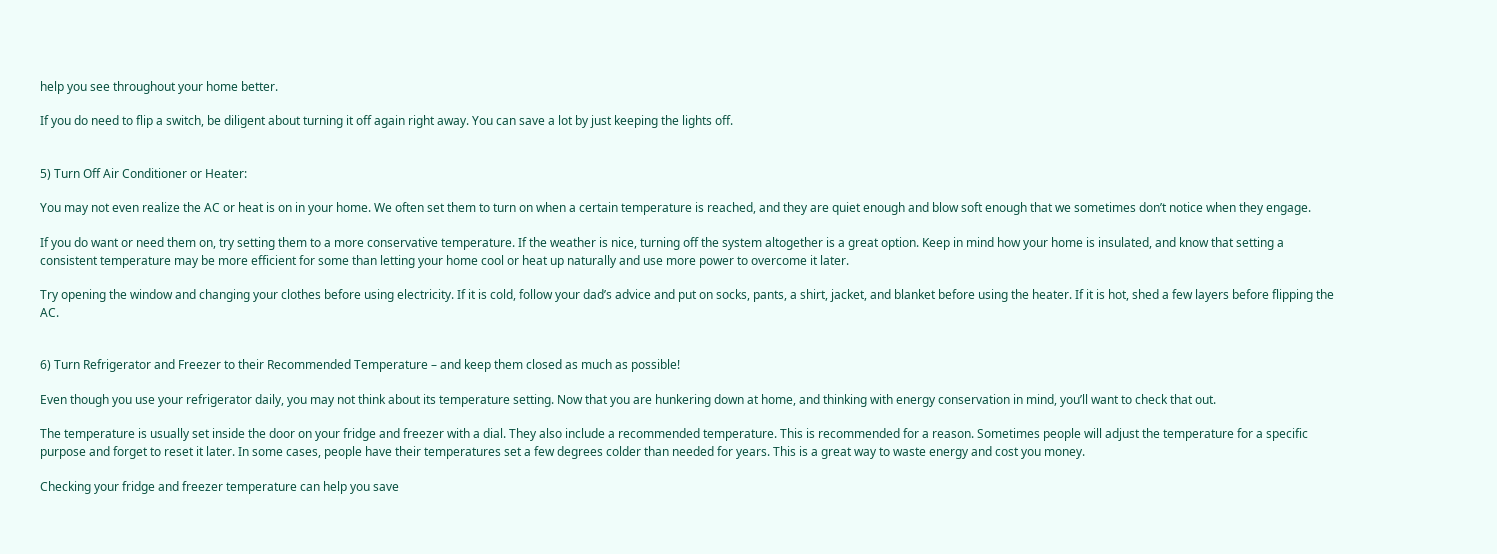help you see throughout your home better.

If you do need to flip a switch, be diligent about turning it off again right away. You can save a lot by just keeping the lights off.


5) Turn Off Air Conditioner or Heater:

You may not even realize the AC or heat is on in your home. We often set them to turn on when a certain temperature is reached, and they are quiet enough and blow soft enough that we sometimes don’t notice when they engage.

If you do want or need them on, try setting them to a more conservative temperature. If the weather is nice, turning off the system altogether is a great option. Keep in mind how your home is insulated, and know that setting a consistent temperature may be more efficient for some than letting your home cool or heat up naturally and use more power to overcome it later.

Try opening the window and changing your clothes before using electricity. If it is cold, follow your dad’s advice and put on socks, pants, a shirt, jacket, and blanket before using the heater. If it is hot, shed a few layers before flipping the AC.


6) Turn Refrigerator and Freezer to their Recommended Temperature – and keep them closed as much as possible!

Even though you use your refrigerator daily, you may not think about its temperature setting. Now that you are hunkering down at home, and thinking with energy conservation in mind, you’ll want to check that out.

The temperature is usually set inside the door on your fridge and freezer with a dial. They also include a recommended temperature. This is recommended for a reason. Sometimes people will adjust the temperature for a specific purpose and forget to reset it later. In some cases, people have their temperatures set a few degrees colder than needed for years. This is a great way to waste energy and cost you money.

Checking your fridge and freezer temperature can help you save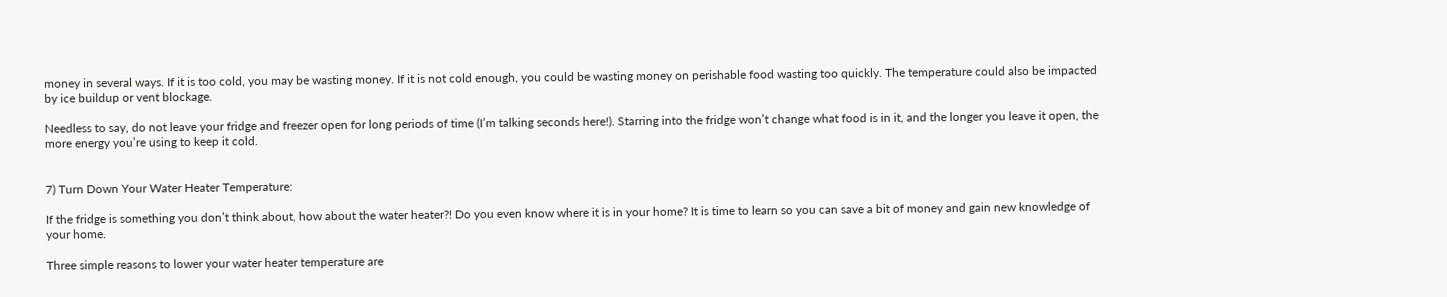money in several ways. If it is too cold, you may be wasting money. If it is not cold enough, you could be wasting money on perishable food wasting too quickly. The temperature could also be impacted by ice buildup or vent blockage.

Needless to say, do not leave your fridge and freezer open for long periods of time (I’m talking seconds here!). Starring into the fridge won’t change what food is in it, and the longer you leave it open, the more energy you’re using to keep it cold.


7) Turn Down Your Water Heater Temperature:

If the fridge is something you don’t think about, how about the water heater?! Do you even know where it is in your home? It is time to learn so you can save a bit of money and gain new knowledge of your home.

Three simple reasons to lower your water heater temperature are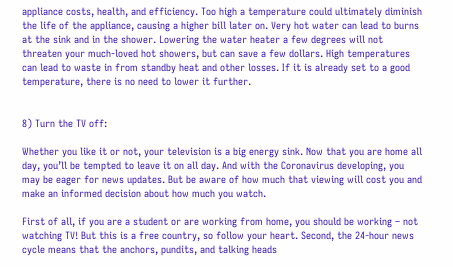appliance costs, health, and efficiency. Too high a temperature could ultimately diminish the life of the appliance, causing a higher bill later on. Very hot water can lead to burns at the sink and in the shower. Lowering the water heater a few degrees will not threaten your much-loved hot showers, but can save a few dollars. High temperatures can lead to waste in from standby heat and other losses. If it is already set to a good temperature, there is no need to lower it further.


8) Turn the TV off:

Whether you like it or not, your television is a big energy sink. Now that you are home all day, you’ll be tempted to leave it on all day. And with the Coronavirus developing, you may be eager for news updates. But be aware of how much that viewing will cost you and make an informed decision about how much you watch.

First of all, if you are a student or are working from home, you should be working – not watching TV! But this is a free country, so follow your heart. Second, the 24-hour news cycle means that the anchors, pundits, and talking heads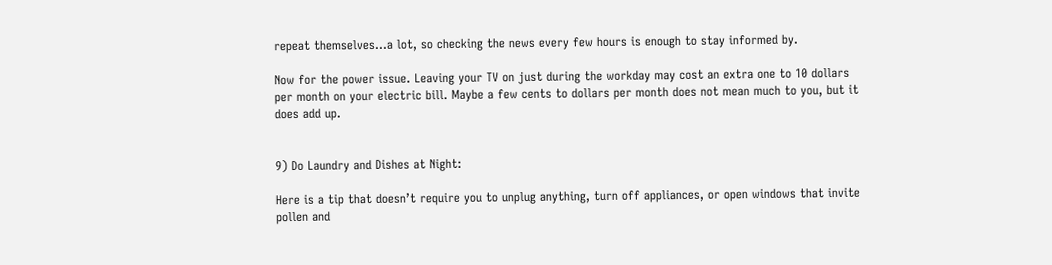repeat themselves…a lot, so checking the news every few hours is enough to stay informed by.

Now for the power issue. Leaving your TV on just during the workday may cost an extra one to 10 dollars per month on your electric bill. Maybe a few cents to dollars per month does not mean much to you, but it does add up.


9) Do Laundry and Dishes at Night:

Here is a tip that doesn’t require you to unplug anything, turn off appliances, or open windows that invite pollen and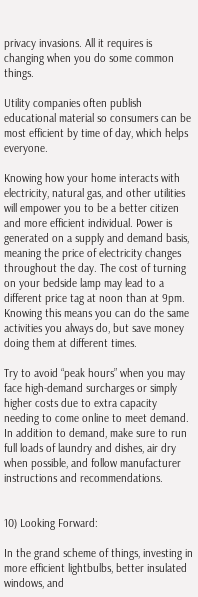privacy invasions. All it requires is changing when you do some common things.

Utility companies often publish educational material so consumers can be most efficient by time of day, which helps everyone.

Knowing how your home interacts with electricity, natural gas, and other utilities will empower you to be a better citizen and more efficient individual. Power is generated on a supply and demand basis, meaning the price of electricity changes throughout the day. The cost of turning on your bedside lamp may lead to a different price tag at noon than at 9pm. Knowing this means you can do the same activities you always do, but save money doing them at different times.

Try to avoid “peak hours” when you may face high-demand surcharges or simply higher costs due to extra capacity needing to come online to meet demand. In addition to demand, make sure to run full loads of laundry and dishes, air dry when possible, and follow manufacturer instructions and recommendations.


10) Looking Forward:

In the grand scheme of things, investing in more efficient lightbulbs, better insulated windows, and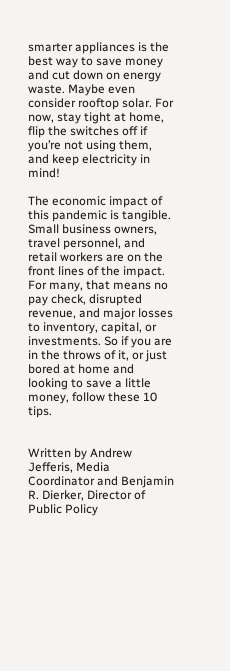smarter appliances is the best way to save money and cut down on energy waste. Maybe even consider rooftop solar. For now, stay tight at home, flip the switches off if you’re not using them, and keep electricity in mind!

The economic impact of this pandemic is tangible. Small business owners, travel personnel, and retail workers are on the front lines of the impact. For many, that means no pay check, disrupted revenue, and major losses to inventory, capital, or investments. So if you are in the throws of it, or just bored at home and looking to save a little money, follow these 10 tips.


Written by Andrew Jefferis, Media Coordinator and Benjamin R. Dierker, Director of Public Policy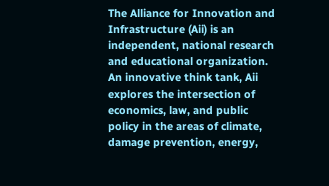The Alliance for Innovation and Infrastructure (Aii) is an independent, national research and educational organization. An innovative think tank, Aii explores the intersection of economics, law, and public policy in the areas of climate, damage prevention, energy,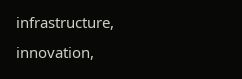infrastructure, innovation,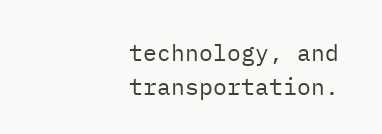technology, and transportation.